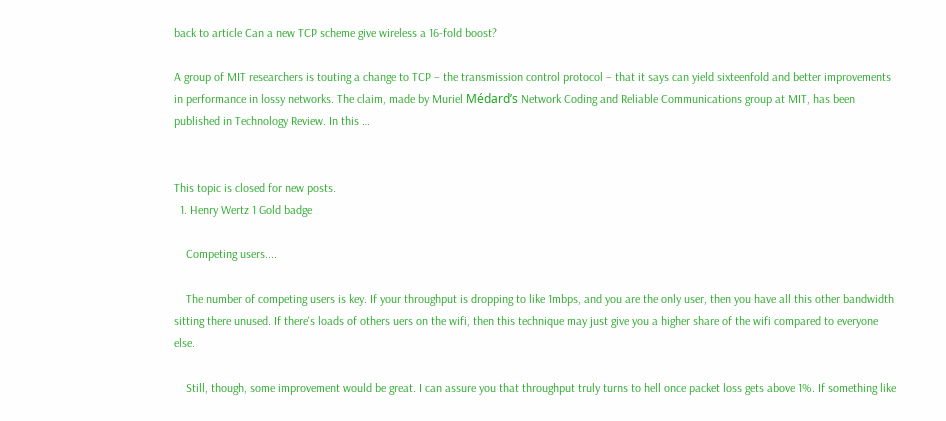back to article Can a new TCP scheme give wireless a 16-fold boost?

A group of MIT researchers is touting a change to TCP – the transmission control protocol – that it says can yield sixteenfold and better improvements in performance in lossy networks. The claim, made by Muriel Médard’s Network Coding and Reliable Communications group at MIT, has been published in Technology Review. In this …


This topic is closed for new posts.
  1. Henry Wertz 1 Gold badge

    Competing users....

    The number of competing users is key. If your throughput is dropping to like 1mbps, and you are the only user, then you have all this other bandwidth sitting there unused. If there's loads of others uers on the wifi, then this technique may just give you a higher share of the wifi compared to everyone else.

    Still, though, some improvement would be great. I can assure you that throughput truly turns to hell once packet loss gets above 1%. If something like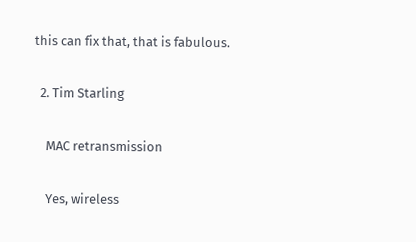this can fix that, that is fabulous.

  2. Tim Starling

    MAC retransmission

    Yes, wireless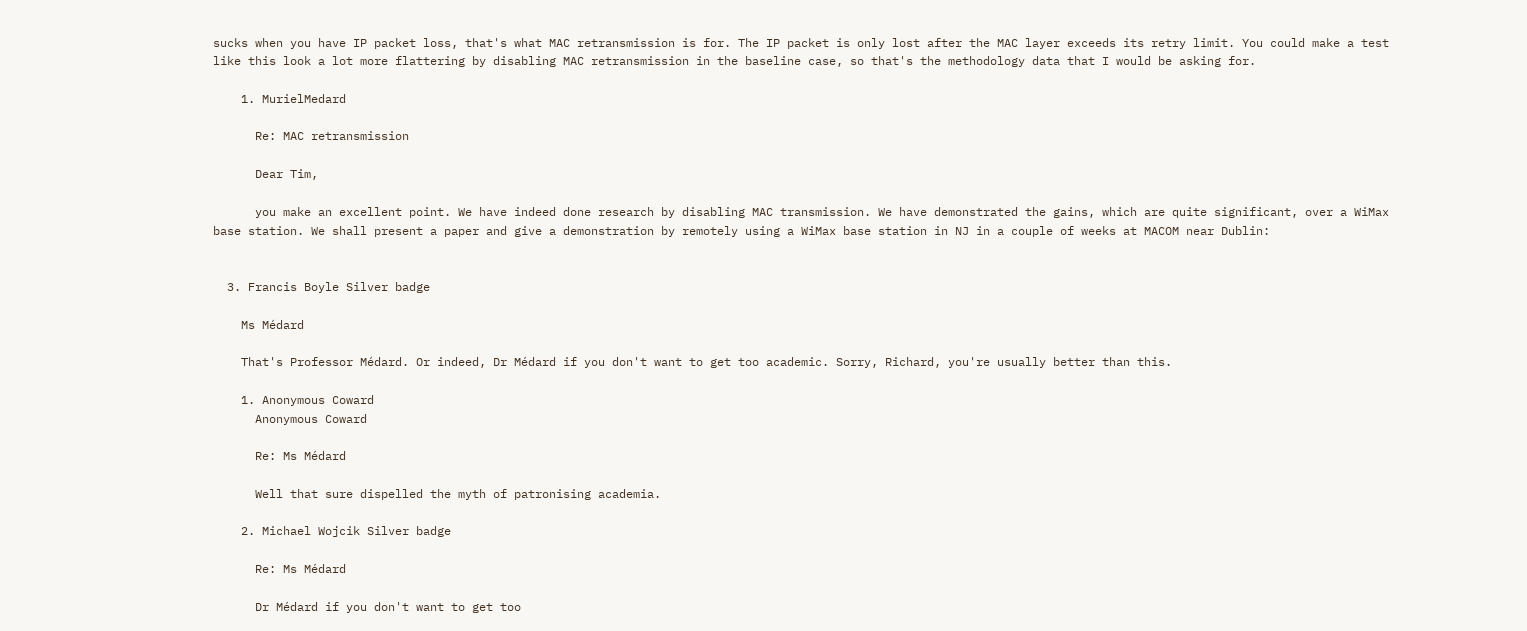sucks when you have IP packet loss, that's what MAC retransmission is for. The IP packet is only lost after the MAC layer exceeds its retry limit. You could make a test like this look a lot more flattering by disabling MAC retransmission in the baseline case, so that's the methodology data that I would be asking for.

    1. MurielMedard

      Re: MAC retransmission

      Dear Tim,

      you make an excellent point. We have indeed done research by disabling MAC transmission. We have demonstrated the gains, which are quite significant, over a WiMax base station. We shall present a paper and give a demonstration by remotely using a WiMax base station in NJ in a couple of weeks at MACOM near Dublin:


  3. Francis Boyle Silver badge

    Ms Médard

    That's Professor Médard. Or indeed, Dr Médard if you don't want to get too academic. Sorry, Richard, you're usually better than this.

    1. Anonymous Coward
      Anonymous Coward

      Re: Ms Médard

      Well that sure dispelled the myth of patronising academia.

    2. Michael Wojcik Silver badge

      Re: Ms Médard

      Dr Médard if you don't want to get too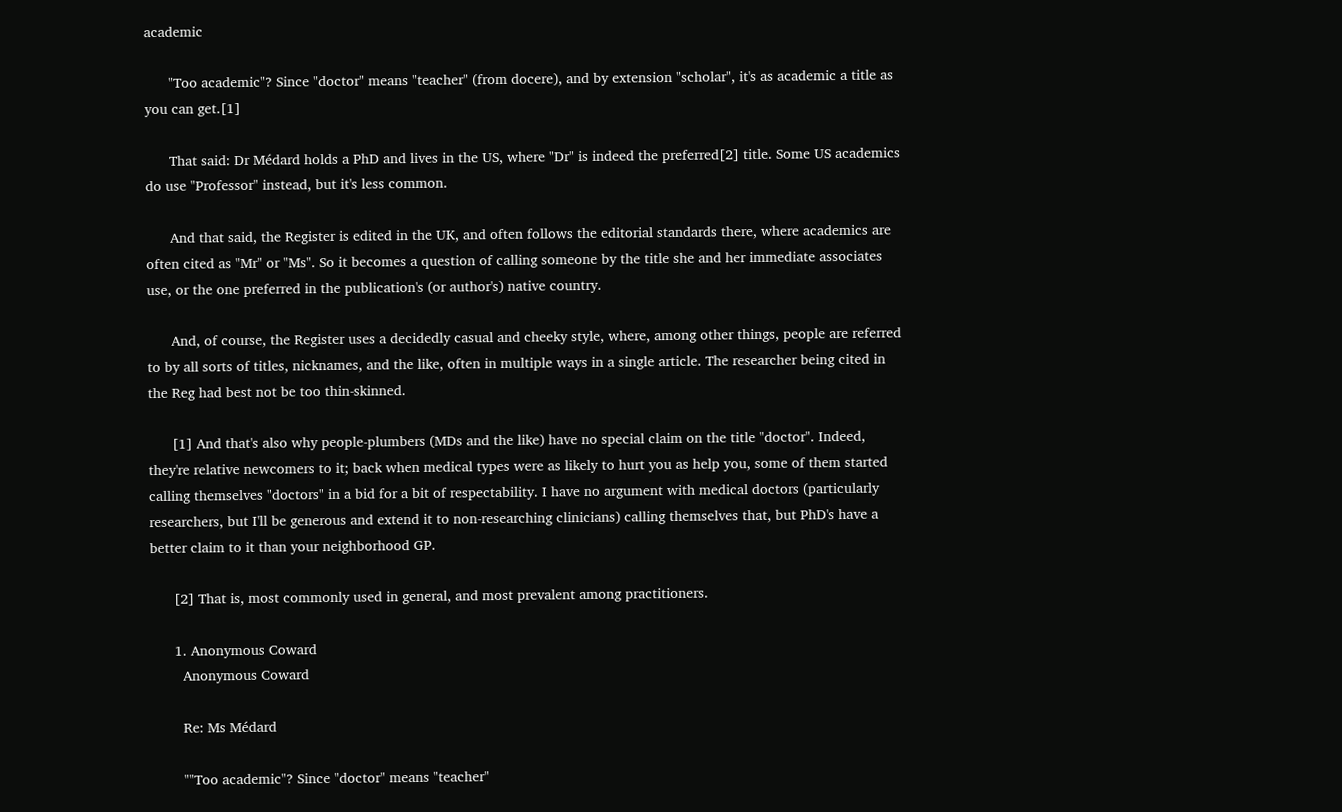academic

      "Too academic"? Since "doctor" means "teacher" (from docere), and by extension "scholar", it's as academic a title as you can get.[1]

      That said: Dr Médard holds a PhD and lives in the US, where "Dr" is indeed the preferred[2] title. Some US academics do use "Professor" instead, but it's less common.

      And that said, the Register is edited in the UK, and often follows the editorial standards there, where academics are often cited as "Mr" or "Ms". So it becomes a question of calling someone by the title she and her immediate associates use, or the one preferred in the publication's (or author's) native country.

      And, of course, the Register uses a decidedly casual and cheeky style, where, among other things, people are referred to by all sorts of titles, nicknames, and the like, often in multiple ways in a single article. The researcher being cited in the Reg had best not be too thin-skinned.

      [1] And that's also why people-plumbers (MDs and the like) have no special claim on the title "doctor". Indeed, they're relative newcomers to it; back when medical types were as likely to hurt you as help you, some of them started calling themselves "doctors" in a bid for a bit of respectability. I have no argument with medical doctors (particularly researchers, but I'll be generous and extend it to non-researching clinicians) calling themselves that, but PhD's have a better claim to it than your neighborhood GP.

      [2] That is, most commonly used in general, and most prevalent among practitioners.

      1. Anonymous Coward
        Anonymous Coward

        Re: Ms Médard

        ""Too academic"? Since "doctor" means "teacher"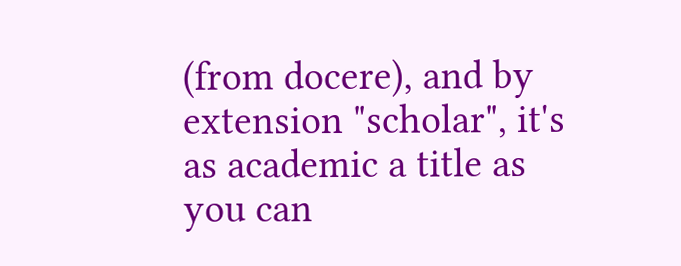(from docere), and by extension "scholar", it's as academic a title as you can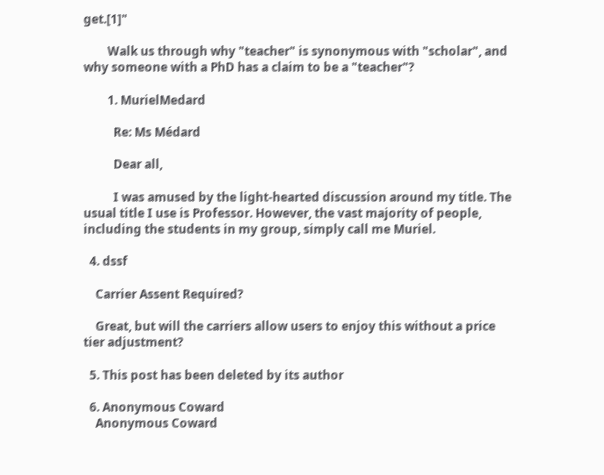get.[1]"

        Walk us through why "teacher" is synonymous with "scholar", and why someone with a PhD has a claim to be a "teacher"?

        1. MurielMedard

          Re: Ms Médard

          Dear all,

          I was amused by the light-hearted discussion around my title. The usual title I use is Professor. However, the vast majority of people, including the students in my group, simply call me Muriel.

  4. dssf

    Carrier Assent Required?

    Great, but will the carriers allow users to enjoy this without a price tier adjustment?

  5. This post has been deleted by its author

  6. Anonymous Coward
    Anonymous Coward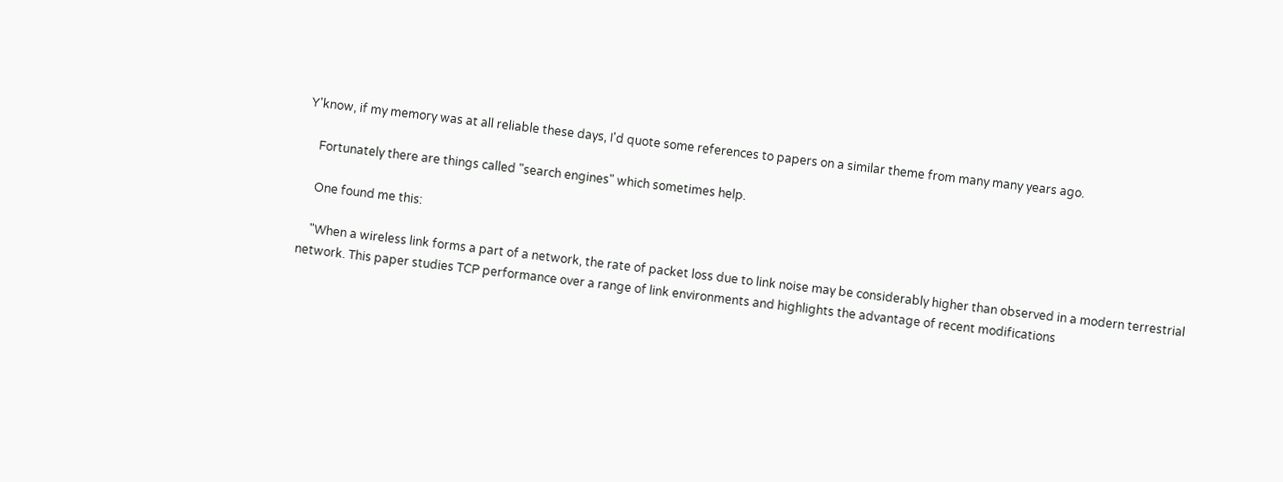Y'know, if my memory was at all reliable these days, I'd quote some references to papers on a similar theme from many many years ago.

    Fortunately there are things called "search engines" which sometimes help.

    One found me this:

    "When a wireless link forms a part of a network, the rate of packet loss due to link noise may be considerably higher than observed in a modern terrestrial network. This paper studies TCP performance over a range of link environments and highlights the advantage of recent modifications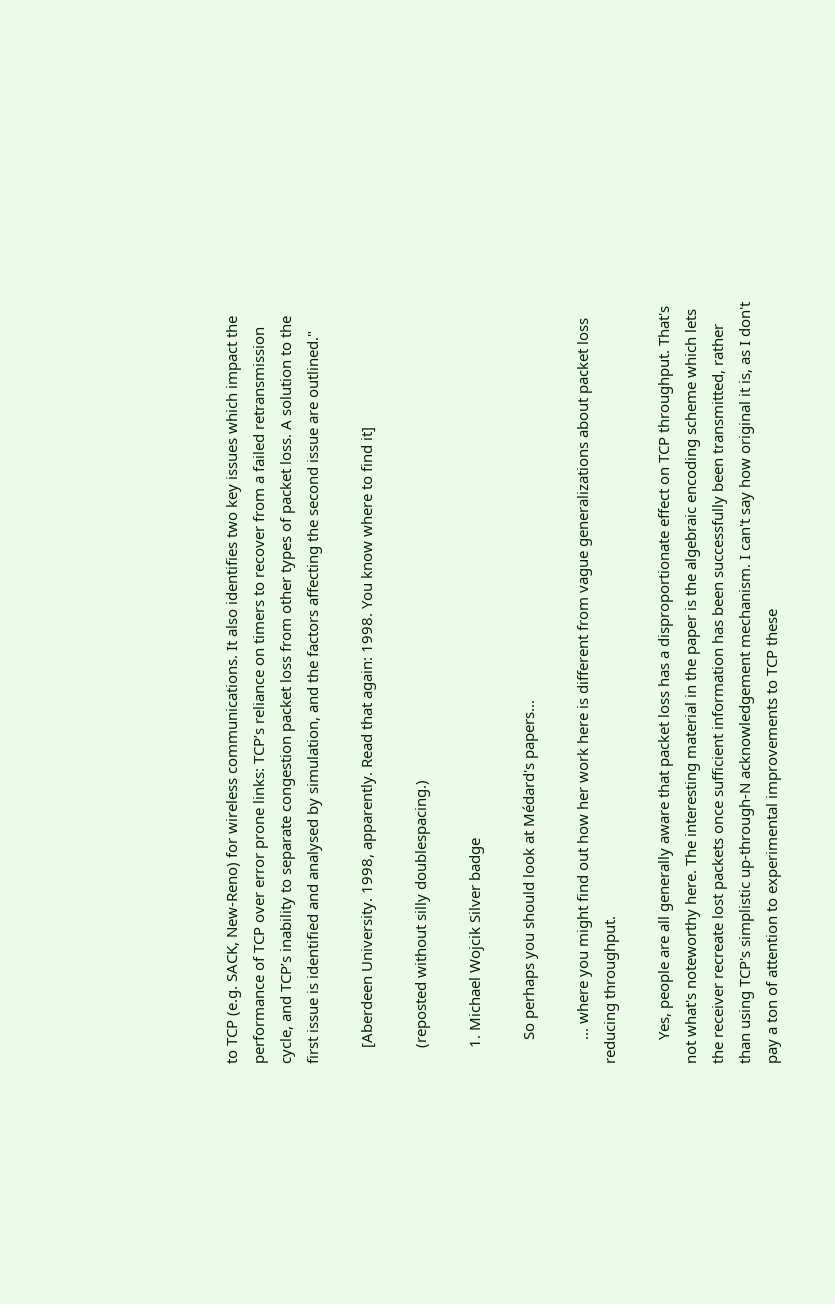to TCP (e.g. SACK, New-Reno) for wireless communications. It also identifies two key issues which impact the performance of TCP over error prone links: TCP’s reliance on timers to recover from a failed retransmission cycle, and TCP’s inability to separate congestion packet loss from other types of packet loss. A solution to the first issue is identified and analysed by simulation, and the factors affecting the second issue are outlined."

    [Aberdeen University. 1998, apparently. Read that again: 1998. You know where to find it]

    (reposted without silly doublespacing.)

    1. Michael Wojcik Silver badge

      So perhaps you should look at Médard's papers...

      ... where you might find out how her work here is different from vague generalizations about packet loss reducing throughput.

      Yes, people are all generally aware that packet loss has a disproportionate effect on TCP throughput. That's not what's noteworthy here. The interesting material in the paper is the algebraic encoding scheme which lets the receiver recreate lost packets once sufficient information has been successfully been transmitted, rather than using TCP's simplistic up-through-N acknowledgement mechanism. I can't say how original it is, as I don't pay a ton of attention to experimental improvements to TCP these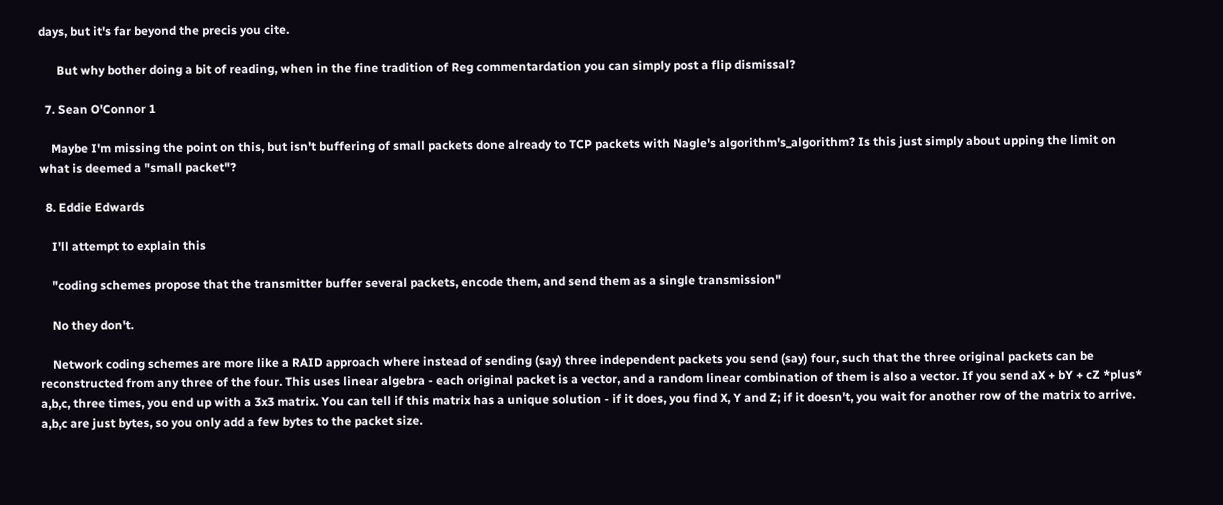days, but it's far beyond the precis you cite.

      But why bother doing a bit of reading, when in the fine tradition of Reg commentardation you can simply post a flip dismissal?

  7. Sean O'Connor 1

    Maybe I'm missing the point on this, but isn't buffering of small packets done already to TCP packets with Nagle's algorithm's_algorithm? Is this just simply about upping the limit on what is deemed a "small packet"?

  8. Eddie Edwards

    I'll attempt to explain this

    "coding schemes propose that the transmitter buffer several packets, encode them, and send them as a single transmission"

    No they don't.

    Network coding schemes are more like a RAID approach where instead of sending (say) three independent packets you send (say) four, such that the three original packets can be reconstructed from any three of the four. This uses linear algebra - each original packet is a vector, and a random linear combination of them is also a vector. If you send aX + bY + cZ *plus* a,b,c, three times, you end up with a 3x3 matrix. You can tell if this matrix has a unique solution - if it does, you find X, Y and Z; if it doesn't, you wait for another row of the matrix to arrive. a,b,c are just bytes, so you only add a few bytes to the packet size.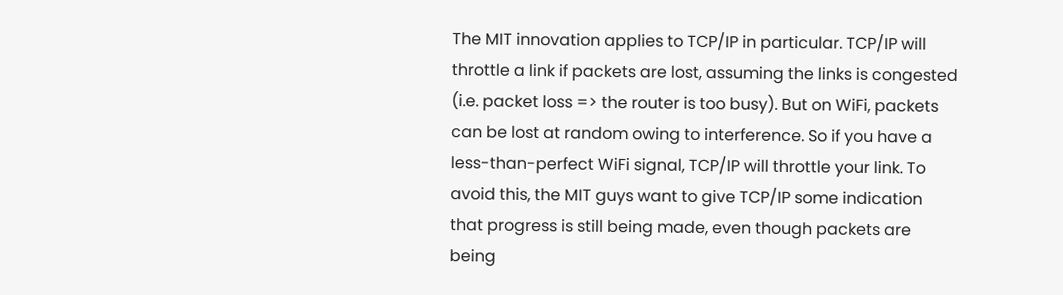The MIT innovation applies to TCP/IP in particular. TCP/IP will throttle a link if packets are lost, assuming the links is congested (i.e. packet loss => the router is too busy). But on WiFi, packets can be lost at random owing to interference. So if you have a less-than-perfect WiFi signal, TCP/IP will throttle your link. To avoid this, the MIT guys want to give TCP/IP some indication that progress is still being made, even though packets are being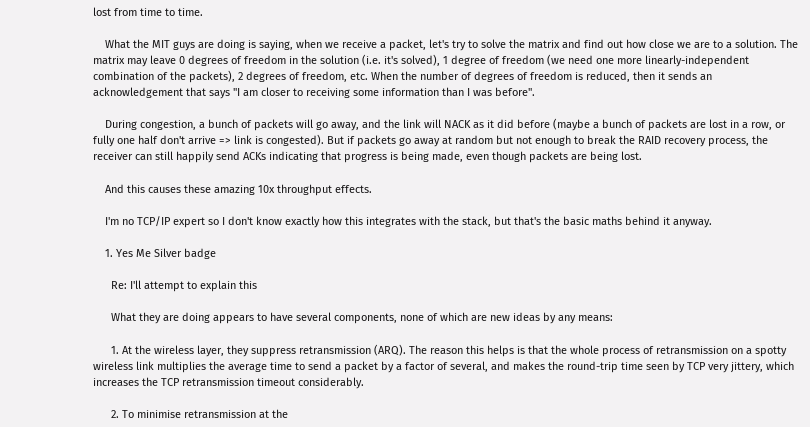lost from time to time.

    What the MIT guys are doing is saying, when we receive a packet, let's try to solve the matrix and find out how close we are to a solution. The matrix may leave 0 degrees of freedom in the solution (i.e. it's solved), 1 degree of freedom (we need one more linearly-independent combination of the packets), 2 degrees of freedom, etc. When the number of degrees of freedom is reduced, then it sends an acknowledgement that says "I am closer to receiving some information than I was before".

    During congestion, a bunch of packets will go away, and the link will NACK as it did before (maybe a bunch of packets are lost in a row, or fully one half don't arrive => link is congested). But if packets go away at random but not enough to break the RAID recovery process, the receiver can still happily send ACKs indicating that progress is being made, even though packets are being lost.

    And this causes these amazing 10x throughput effects.

    I'm no TCP/IP expert so I don't know exactly how this integrates with the stack, but that's the basic maths behind it anyway.

    1. Yes Me Silver badge

      Re: I'll attempt to explain this

      What they are doing appears to have several components, none of which are new ideas by any means:

      1. At the wireless layer, they suppress retransmission (ARQ). The reason this helps is that the whole process of retransmission on a spotty wireless link multiplies the average time to send a packet by a factor of several, and makes the round-trip time seen by TCP very jittery, which increases the TCP retransmission timeout considerably.

      2. To minimise retransmission at the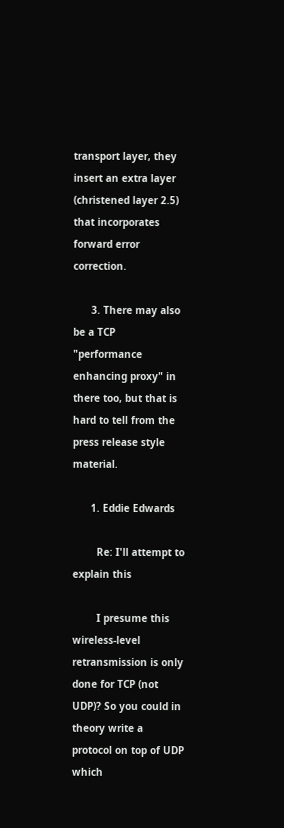transport layer, they insert an extra layer (christened layer 2.5) that incorporates forward error correction.

      3. There may also be a TCP "performance enhancing proxy" in there too, but that is hard to tell from the press release style material.

      1. Eddie Edwards

        Re: I'll attempt to explain this

        I presume this wireless-level retransmission is only done for TCP (not UDP)? So you could in theory write a protocol on top of UDP which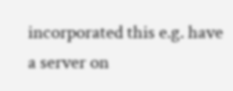incorporated this e.g. have a server on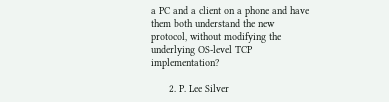a PC and a client on a phone and have them both understand the new protocol, without modifying the underlying OS-level TCP implementation?

      2. P. Lee Silver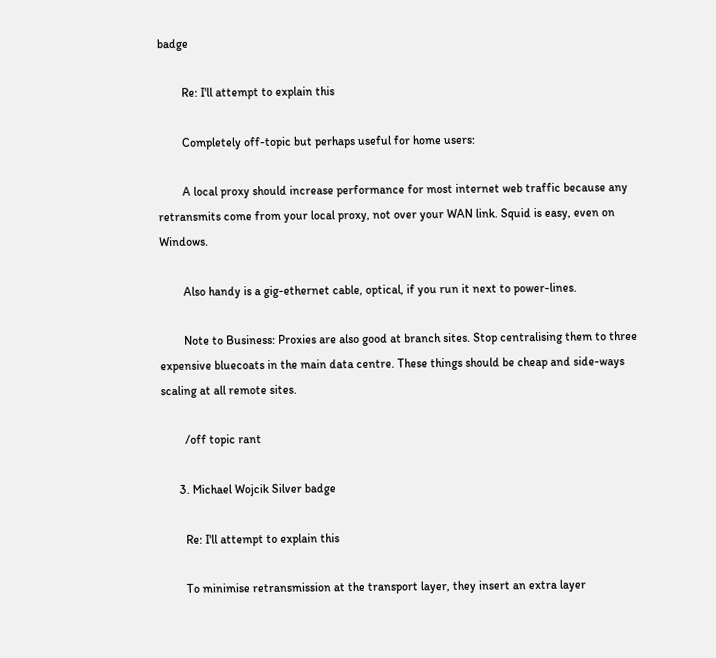badge

        Re: I'll attempt to explain this

        Completely off-topic but perhaps useful for home users:

        A local proxy should increase performance for most internet web traffic because any retransmits come from your local proxy, not over your WAN link. Squid is easy, even on Windows.

        Also handy is a gig-ethernet cable, optical, if you run it next to power-lines.

        Note to Business: Proxies are also good at branch sites. Stop centralising them to three expensive bluecoats in the main data centre. These things should be cheap and side-ways scaling at all remote sites.

        /off topic rant

      3. Michael Wojcik Silver badge

        Re: I'll attempt to explain this

        To minimise retransmission at the transport layer, they insert an extra layer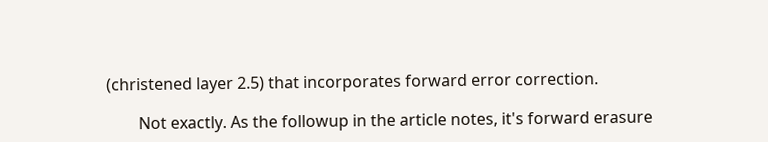(christened layer 2.5) that incorporates forward error correction.

        Not exactly. As the followup in the article notes, it's forward erasure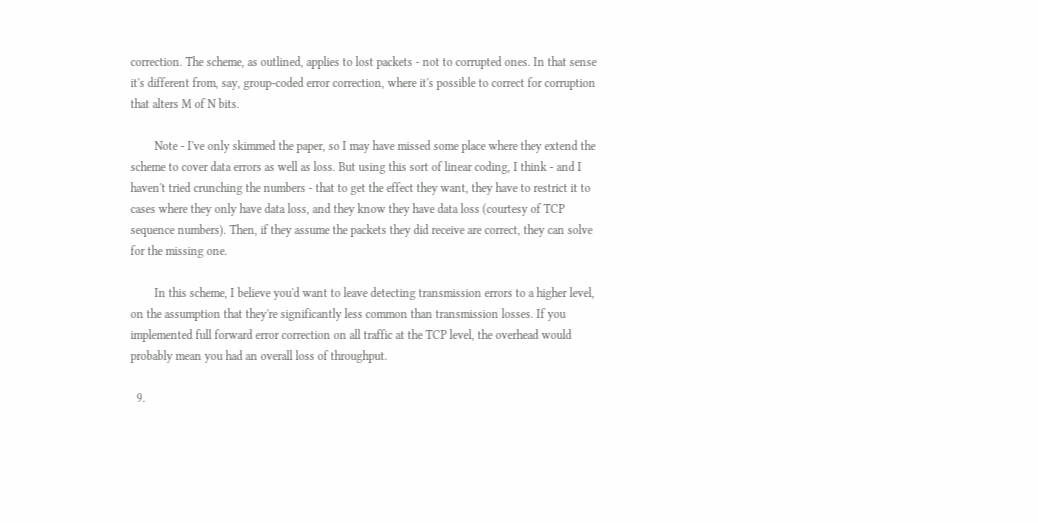correction. The scheme, as outlined, applies to lost packets - not to corrupted ones. In that sense it's different from, say, group-coded error correction, where it's possible to correct for corruption that alters M of N bits.

        Note - I've only skimmed the paper, so I may have missed some place where they extend the scheme to cover data errors as well as loss. But using this sort of linear coding, I think - and I haven't tried crunching the numbers - that to get the effect they want, they have to restrict it to cases where they only have data loss, and they know they have data loss (courtesy of TCP sequence numbers). Then, if they assume the packets they did receive are correct, they can solve for the missing one.

        In this scheme, I believe you'd want to leave detecting transmission errors to a higher level, on the assumption that they're significantly less common than transmission losses. If you implemented full forward error correction on all traffic at the TCP level, the overhead would probably mean you had an overall loss of throughput.

  9.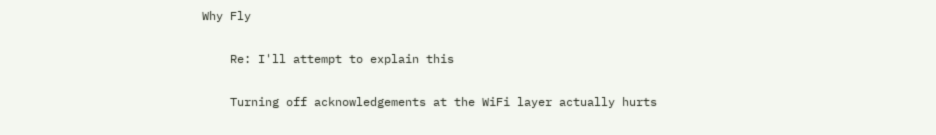Why Fly

    Re: I'll attempt to explain this

    Turning off acknowledgements at the WiFi layer actually hurts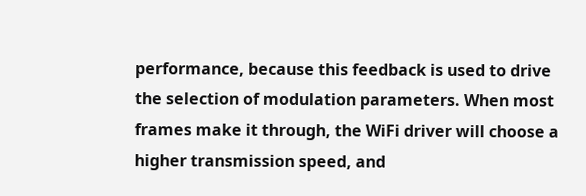performance, because this feedback is used to drive the selection of modulation parameters. When most frames make it through, the WiFi driver will choose a higher transmission speed, and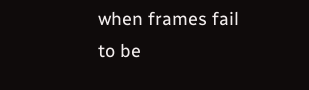when frames fail to be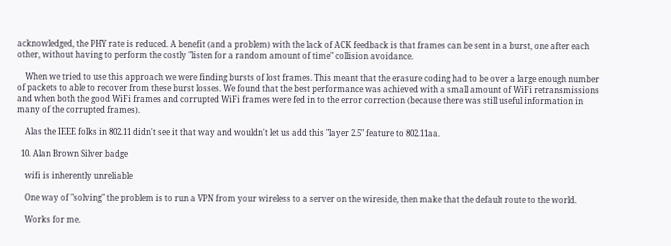acknowledged, the PHY rate is reduced. A benefit (and a problem) with the lack of ACK feedback is that frames can be sent in a burst, one after each other, without having to perform the costly "listen for a random amount of time" collision avoidance.

    When we tried to use this approach we were finding bursts of lost frames. This meant that the erasure coding had to be over a large enough number of packets to able to recover from these burst losses. We found that the best performance was achieved with a small amount of WiFi retransmissions and when both the good WiFi frames and corrupted WiFi frames were fed in to the error correction (because there was still useful information in many of the corrupted frames).

    Alas the IEEE folks in 802.11 didn't see it that way and wouldn't let us add this "layer 2.5" feature to 802.11aa.

  10. Alan Brown Silver badge

    wifi is inherently unreliable

    One way of "solving" the problem is to run a VPN from your wireless to a server on the wireside, then make that the default route to the world.

    Works for me.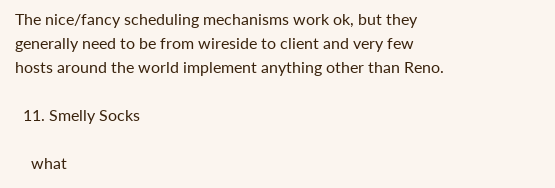The nice/fancy scheduling mechanisms work ok, but they generally need to be from wireside to client and very few hosts around the world implement anything other than Reno.

  11. Smelly Socks

    what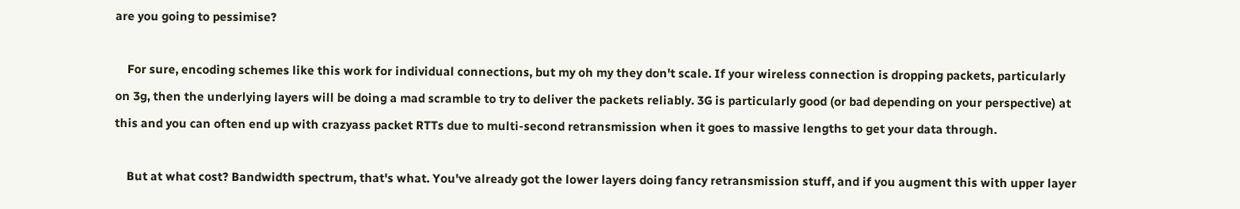are you going to pessimise?

    For sure, encoding schemes like this work for individual connections, but my oh my they don't scale. If your wireless connection is dropping packets, particularly on 3g, then the underlying layers will be doing a mad scramble to try to deliver the packets reliably. 3G is particularly good (or bad depending on your perspective) at this and you can often end up with crazyass packet RTTs due to multi-second retransmission when it goes to massive lengths to get your data through.

    But at what cost? Bandwidth spectrum, that's what. You've already got the lower layers doing fancy retransmission stuff, and if you augment this with upper layer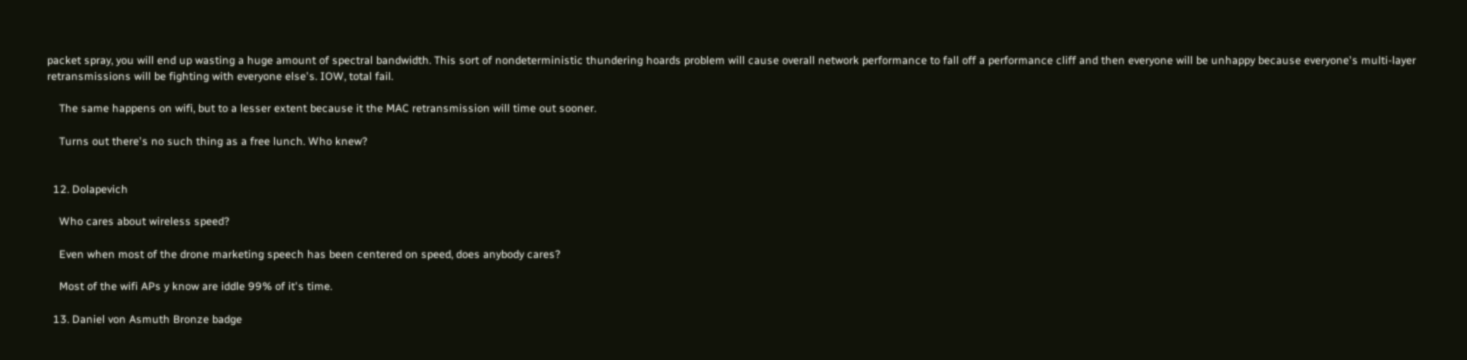packet spray, you will end up wasting a huge amount of spectral bandwidth. This sort of nondeterministic thundering hoards problem will cause overall network performance to fall off a performance cliff and then everyone will be unhappy because everyone's multi-layer retransmissions will be fighting with everyone else's. IOW, total fail.

    The same happens on wifi, but to a lesser extent because it the MAC retransmission will time out sooner.

    Turns out there's no such thing as a free lunch. Who knew?


  12. Dolapevich

    Who cares about wireless speed?

    Even when most of the drone marketing speech has been centered on speed, does anybody cares?

    Most of the wifi APs y know are iddle 99% of it's time.

  13. Daniel von Asmuth Bronze badge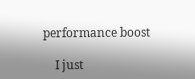performance boost

    I just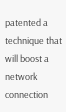patented a technique that will boost a network connection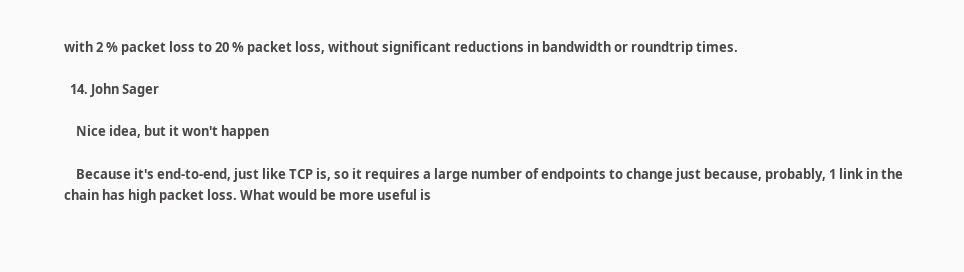with 2 % packet loss to 20 % packet loss, without significant reductions in bandwidth or roundtrip times.

  14. John Sager

    Nice idea, but it won't happen

    Because it's end-to-end, just like TCP is, so it requires a large number of endpoints to change just because, probably, 1 link in the chain has high packet loss. What would be more useful is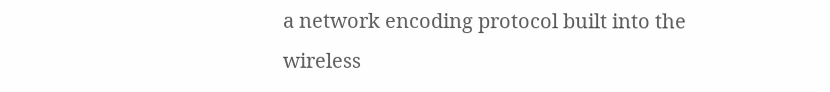a network encoding protocol built into the wireless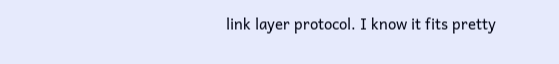link layer protocol. I know it fits pretty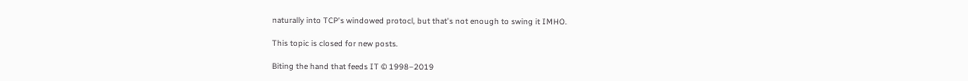naturally into TCP's windowed protocl, but that's not enough to swing it IMHO.

This topic is closed for new posts.

Biting the hand that feeds IT © 1998–2019